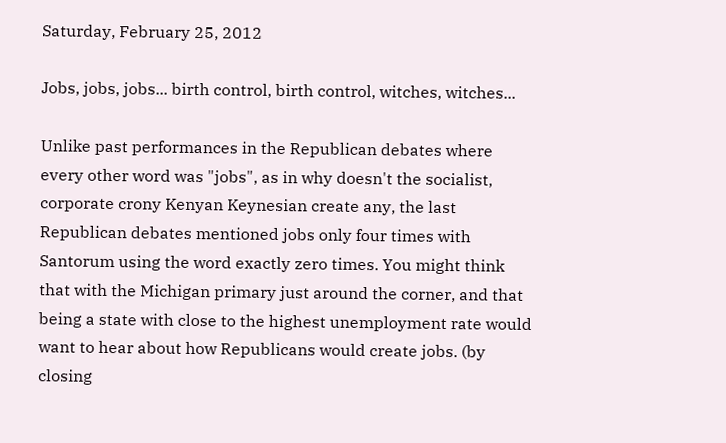Saturday, February 25, 2012

Jobs, jobs, jobs... birth control, birth control, witches, witches...

Unlike past performances in the Republican debates where every other word was "jobs", as in why doesn't the socialist, corporate crony Kenyan Keynesian create any, the last Republican debates mentioned jobs only four times with Santorum using the word exactly zero times. You might think that with the Michigan primary just around the corner, and that being a state with close to the highest unemployment rate would want to hear about how Republicans would create jobs. (by closing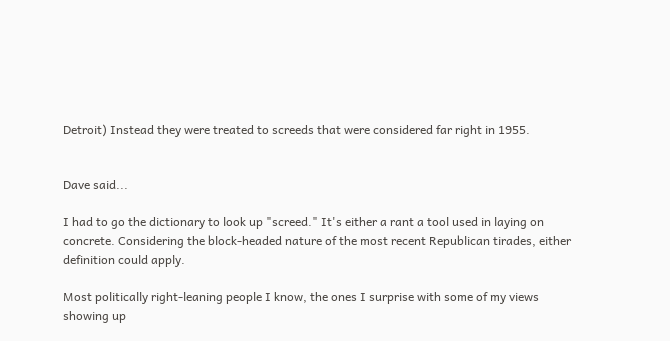Detroit) Instead they were treated to screeds that were considered far right in 1955.


Dave said...

I had to go the dictionary to look up "screed." It's either a rant a tool used in laying on concrete. Considering the block-headed nature of the most recent Republican tirades, either definition could apply.

Most politically right-leaning people I know, the ones I surprise with some of my views showing up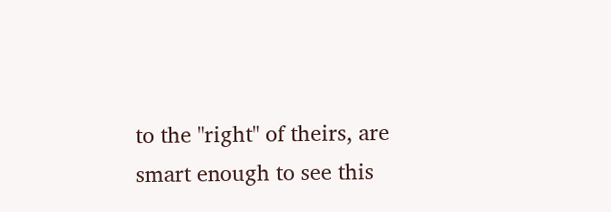to the "right" of theirs, are smart enough to see this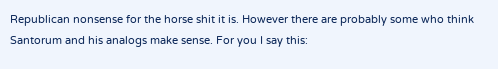Republican nonsense for the horse shit it is. However there are probably some who think Santorum and his analogs make sense. For you I say this: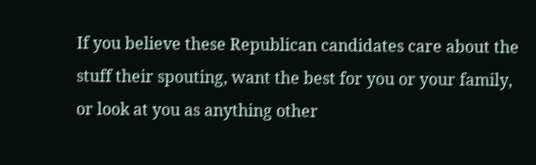If you believe these Republican candidates care about the stuff their spouting, want the best for you or your family, or look at you as anything other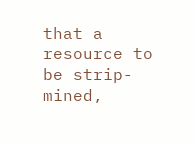that a resource to be strip-mined,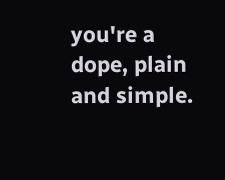you're a dope, plain and simple.